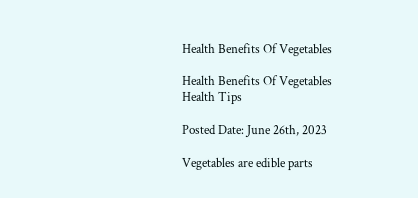Health Benefits Of Vegetables

Health Benefits Of Vegetables
Health Tips

Posted Date: June 26th, 2023

Vegetables are edible parts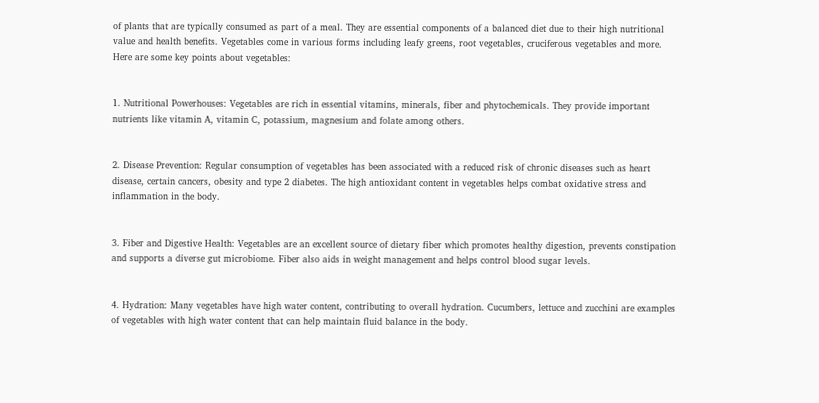of plants that are typically consumed as part of a meal. They are essential components of a balanced diet due to their high nutritional value and health benefits. Vegetables come in various forms including leafy greens, root vegetables, cruciferous vegetables and more. Here are some key points about vegetables:


1. Nutritional Powerhouses: Vegetables are rich in essential vitamins, minerals, fiber and phytochemicals. They provide important nutrients like vitamin A, vitamin C, potassium, magnesium and folate among others.


2. Disease Prevention: Regular consumption of vegetables has been associated with a reduced risk of chronic diseases such as heart disease, certain cancers, obesity and type 2 diabetes. The high antioxidant content in vegetables helps combat oxidative stress and inflammation in the body.


3. Fiber and Digestive Health: Vegetables are an excellent source of dietary fiber which promotes healthy digestion, prevents constipation and supports a diverse gut microbiome. Fiber also aids in weight management and helps control blood sugar levels.


4. Hydration: Many vegetables have high water content, contributing to overall hydration. Cucumbers, lettuce and zucchini are examples of vegetables with high water content that can help maintain fluid balance in the body.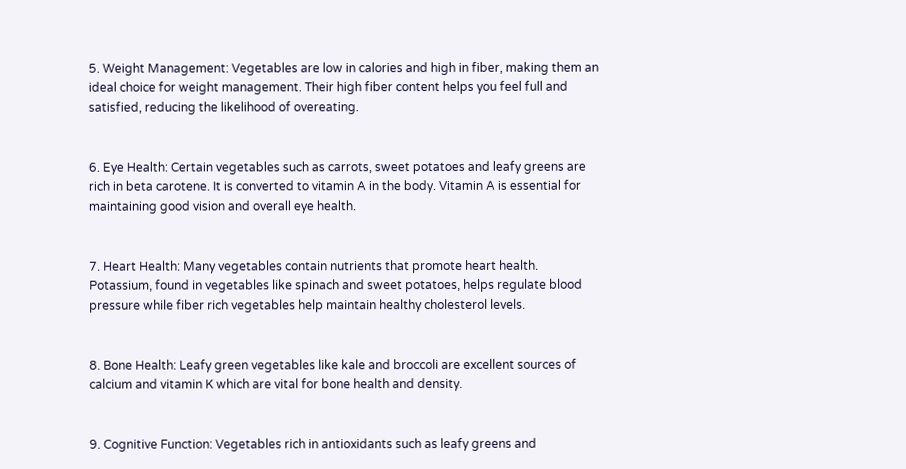5. Weight Management: Vegetables are low in calories and high in fiber, making them an ideal choice for weight management. Their high fiber content helps you feel full and satisfied, reducing the likelihood of overeating.


6. Eye Health: Certain vegetables such as carrots, sweet potatoes and leafy greens are rich in beta carotene. It is converted to vitamin A in the body. Vitamin A is essential for maintaining good vision and overall eye health.


7. Heart Health: Many vegetables contain nutrients that promote heart health. Potassium, found in vegetables like spinach and sweet potatoes, helps regulate blood pressure while fiber rich vegetables help maintain healthy cholesterol levels.


8. Bone Health: Leafy green vegetables like kale and broccoli are excellent sources of calcium and vitamin K which are vital for bone health and density.


9. Cognitive Function: Vegetables rich in antioxidants such as leafy greens and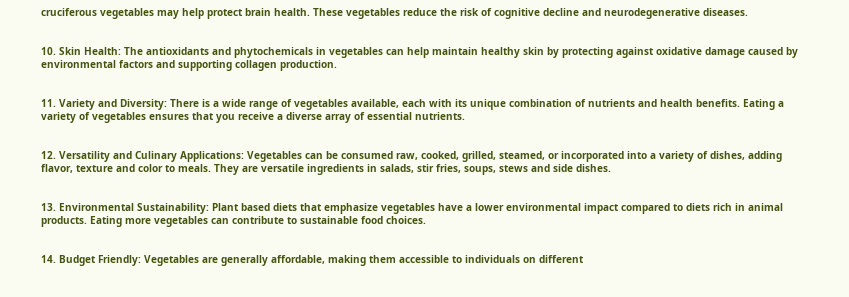cruciferous vegetables may help protect brain health. These vegetables reduce the risk of cognitive decline and neurodegenerative diseases.


10. Skin Health: The antioxidants and phytochemicals in vegetables can help maintain healthy skin by protecting against oxidative damage caused by environmental factors and supporting collagen production.


11. Variety and Diversity: There is a wide range of vegetables available, each with its unique combination of nutrients and health benefits. Eating a variety of vegetables ensures that you receive a diverse array of essential nutrients.


12. Versatility and Culinary Applications: Vegetables can be consumed raw, cooked, grilled, steamed, or incorporated into a variety of dishes, adding flavor, texture and color to meals. They are versatile ingredients in salads, stir fries, soups, stews and side dishes.


13. Environmental Sustainability: Plant based diets that emphasize vegetables have a lower environmental impact compared to diets rich in animal products. Eating more vegetables can contribute to sustainable food choices.


14. Budget Friendly: Vegetables are generally affordable, making them accessible to individuals on different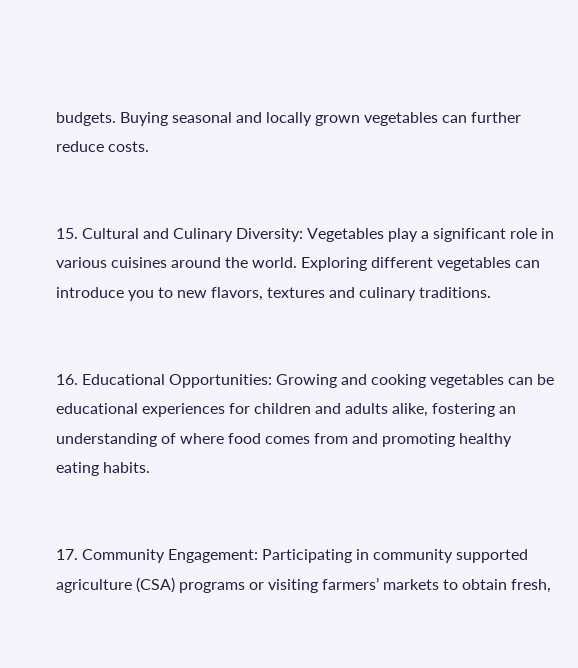budgets. Buying seasonal and locally grown vegetables can further reduce costs.


15. Cultural and Culinary Diversity: Vegetables play a significant role in various cuisines around the world. Exploring different vegetables can introduce you to new flavors, textures and culinary traditions.


16. Educational Opportunities: Growing and cooking vegetables can be educational experiences for children and adults alike, fostering an understanding of where food comes from and promoting healthy eating habits.


17. Community Engagement: Participating in community supported agriculture (CSA) programs or visiting farmers’ markets to obtain fresh,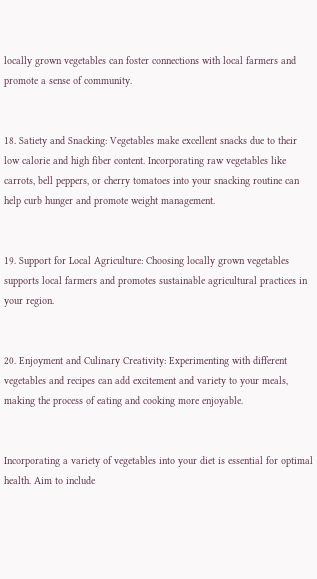locally grown vegetables can foster connections with local farmers and promote a sense of community.


18. Satiety and Snacking: Vegetables make excellent snacks due to their low calorie and high fiber content. Incorporating raw vegetables like carrots, bell peppers, or cherry tomatoes into your snacking routine can help curb hunger and promote weight management.


19. Support for Local Agriculture: Choosing locally grown vegetables supports local farmers and promotes sustainable agricultural practices in your region.


20. Enjoyment and Culinary Creativity: Experimenting with different vegetables and recipes can add excitement and variety to your meals, making the process of eating and cooking more enjoyable.


Incorporating a variety of vegetables into your diet is essential for optimal health. Aim to include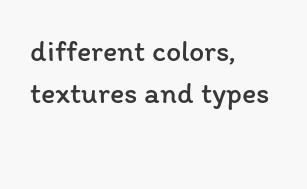different colors, textures and types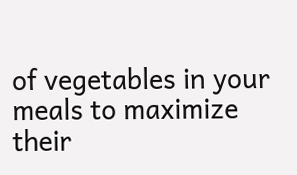of vegetables in your meals to maximize their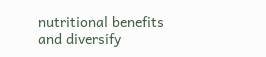nutritional benefits and diversify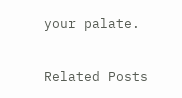your palate.

Related Posts